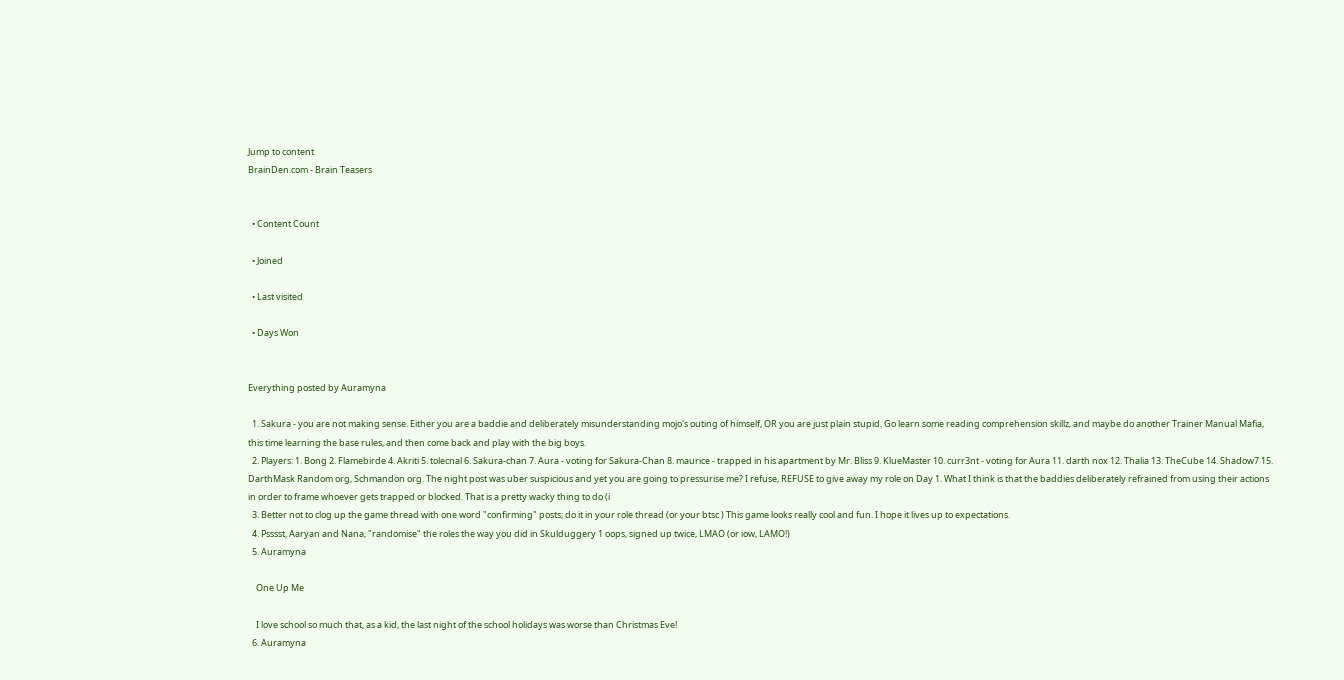Jump to content
BrainDen.com - Brain Teasers


  • Content Count

  • Joined

  • Last visited

  • Days Won


Everything posted by Auramyna

  1. Sakura - you are not making sense. Either you are a baddie and deliberately misunderstanding mojo's outing of himself, OR you are just plain stupid. Go learn some reading comprehension skillz, and maybe do another Trainer Manual Mafia, this time learning the base rules, and then come back and play with the big boys.
  2. Players: 1. Bong 2. Flamebirde 4. Akriti 5. tolecnal 6. Sakura-chan 7. Aura - voting for Sakura-Chan 8. maurice - trapped in his apartment by Mr. Bliss 9. KlueMaster 10. curr3nt - voting for Aura 11. darth nox 12. Thalia 13. TheCube 14. Shadow7 15. DarthMask Random org, Schmandon org. The night post was uber suspicious and yet you are going to pressurise me? I refuse, REFUSE to give away my role on Day 1. What I think is that the baddies deliberately refrained from using their actions in order to frame whoever gets trapped or blocked. That is a pretty wacky thing to do (i
  3. Better not to clog up the game thread with one word "confirming" posts; do it in your role thread (or your btsc ) This game looks really cool and fun. I hope it lives up to expectations.
  4. Psssst, Aaryan and Nana, "randomise" the roles the way you did in Skulduggery 1 oops, signed up twice, LMAO (or iow, LAMO!)
  5. Auramyna

    One Up Me

    I love school so much that, as a kid, the last night of the school holidays was worse than Christmas Eve!
  6. Auramyna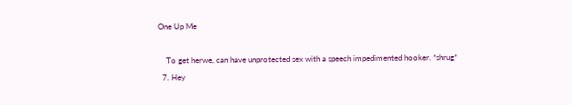One Up Me

    To get herwe, can have unprotected sex with a speech impedimented hooker. *shrug*
  7. Hey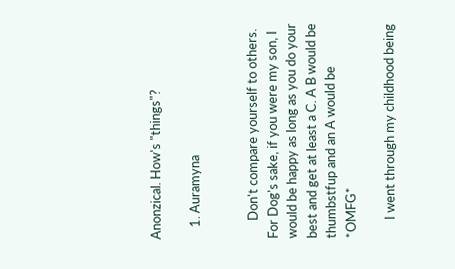Anonzical. How's "things"?

    1. Auramyna


      Don't compare yourself to others. For Dog's sake, if you were my son, I would be happy as long as you do your best and get at least a C. A B would be thumbstfup and an A would be *OMFG*

      I went through my childhood being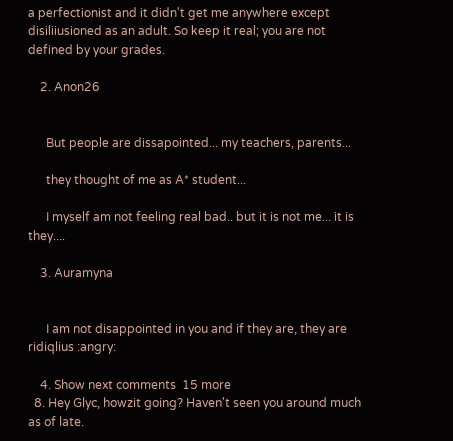a perfectionist and it didn't get me anywhere except disiliiusioned as an adult. So keep it real; you are not defined by your grades.

    2. Anon26


      But people are dissapointed... my teachers, parents...

      they thought of me as A* student...

      I myself am not feeling real bad.. but it is not me... it is they....

    3. Auramyna


      I am not disappointed in you and if they are, they are ridiqlius :angry:

    4. Show next comments  15 more
  8. Hey Glyc, howzit going? Haven't seen you around much as of late.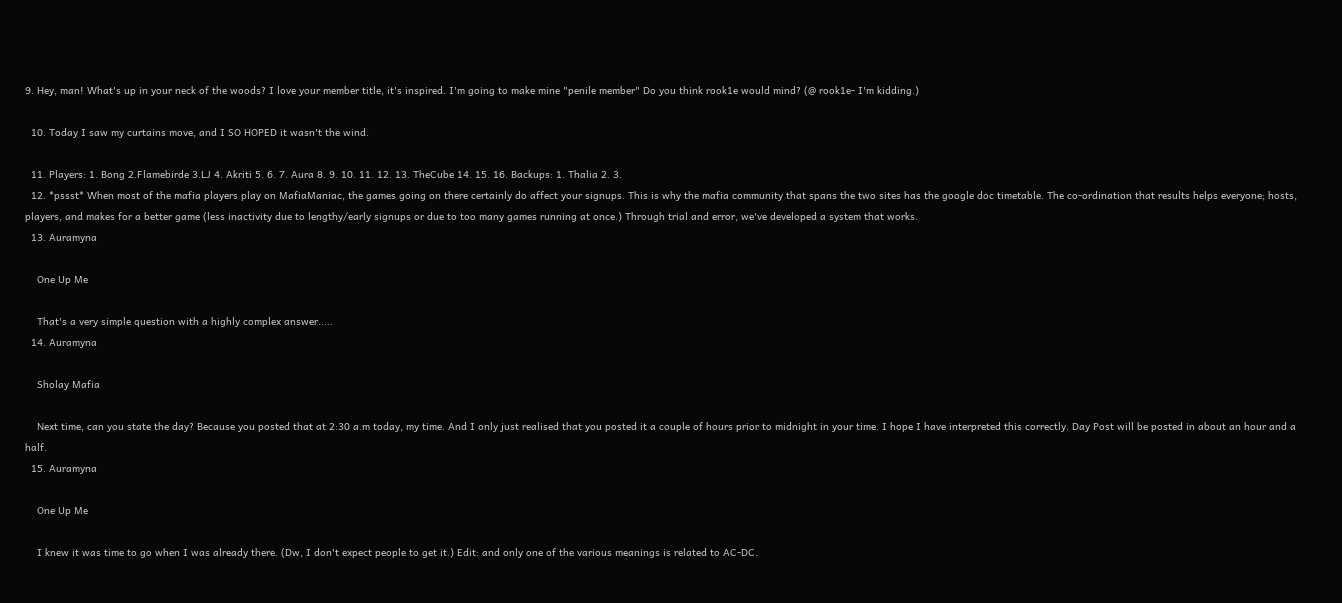9. Hey, man! What's up in your neck of the woods? I love your member title, it's inspired. I'm going to make mine "penile member" Do you think rook1e would mind? (@ rook1e- I'm kidding.)

  10. Today I saw my curtains move, and I SO HOPED it wasn't the wind.

  11. Players: 1. Bong 2.Flamebirde 3.LJ 4. Akriti 5. 6. 7. Aura 8. 9. 10. 11. 12. 13. TheCube 14. 15. 16. Backups: 1. Thalia 2. 3.
  12. *pssst* When most of the mafia players play on MafiaManiac, the games going on there certainly do affect your signups. This is why the mafia community that spans the two sites has the google doc timetable. The co-ordination that results helps everyone; hosts, players, and makes for a better game (less inactivity due to lengthy/early signups or due to too many games running at once.) Through trial and error, we've developed a system that works.
  13. Auramyna

    One Up Me

    That's a very simple question with a highly complex answer.....
  14. Auramyna

    Sholay Mafia

    Next time, can you state the day? Because you posted that at 2:30 a.m today, my time. And I only just realised that you posted it a couple of hours prior to midnight in your time. I hope I have interpreted this correctly. Day Post will be posted in about an hour and a half.
  15. Auramyna

    One Up Me

    I knew it was time to go when I was already there. (Dw, I don't expect people to get it.) Edit: and only one of the various meanings is related to AC-DC.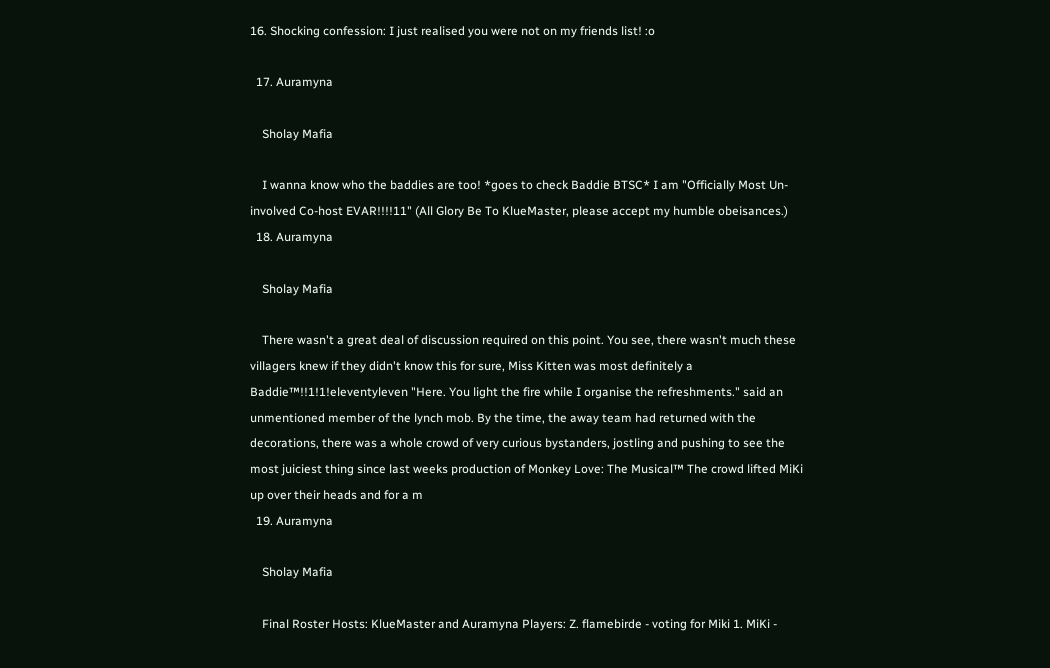16. Shocking confession: I just realised you were not on my friends list! :o

  17. Auramyna

    Sholay Mafia

    I wanna know who the baddies are too! *goes to check Baddie BTSC* I am "Officially Most Un-involved Co-host EVAR!!!!11" (All Glory Be To KlueMaster, please accept my humble obeisances.)
  18. Auramyna

    Sholay Mafia

    There wasn't a great deal of discussion required on this point. You see, there wasn't much these villagers knew if they didn't know this for sure, Miss Kitten was most definitely a Baddie™!!1!1!eleventyleven "Here. You light the fire while I organise the refreshments." said an unmentioned member of the lynch mob. By the time, the away team had returned with the decorations, there was a whole crowd of very curious bystanders, jostling and pushing to see the most juiciest thing since last weeks production of Monkey Love: The Musical™ The crowd lifted MiKi up over their heads and for a m
  19. Auramyna

    Sholay Mafia

    Final Roster Hosts: KlueMaster and Auramyna Players: Z. flamebirde - voting for Miki 1. MiKi -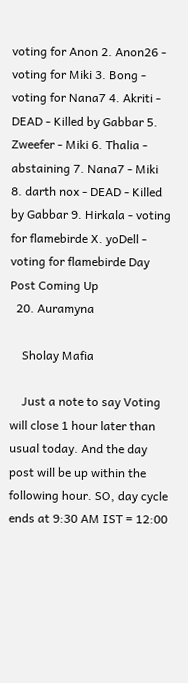voting for Anon 2. Anon26 - voting for Miki 3. Bong - voting for Nana7 4. Akriti - DEAD - Killed by Gabbar 5. Zweefer - Miki 6. Thalia - abstaining 7. Nana7 - Miki 8. darth nox - DEAD - Killed by Gabbar 9. Hirkala - voting for flamebirde X. yoDell - voting for flamebirde Day Post Coming Up
  20. Auramyna

    Sholay Mafia

    Just a note to say Voting will close 1 hour later than usual today. And the day post will be up within the following hour. SO, day cycle ends at 9:30 AM IST = 12:00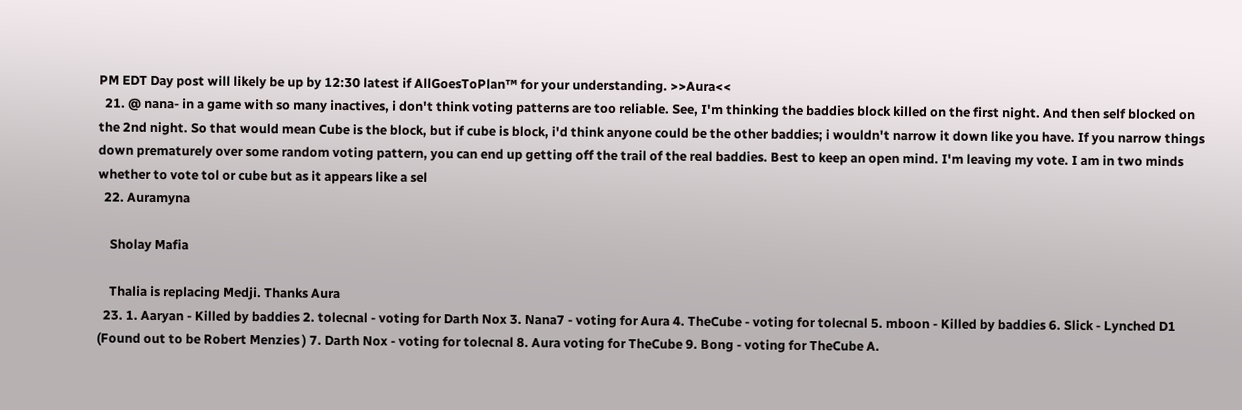PM EDT Day post will likely be up by 12:30 latest if AllGoesToPlan™ for your understanding. >>Aura<<
  21. @ nana- in a game with so many inactives, i don't think voting patterns are too reliable. See, I'm thinking the baddies block killed on the first night. And then self blocked on the 2nd night. So that would mean Cube is the block, but if cube is block, i'd think anyone could be the other baddies; i wouldn't narrow it down like you have. If you narrow things down prematurely over some random voting pattern, you can end up getting off the trail of the real baddies. Best to keep an open mind. I'm leaving my vote. I am in two minds whether to vote tol or cube but as it appears like a sel
  22. Auramyna

    Sholay Mafia

    Thalia is replacing Medji. Thanks Aura
  23. 1. Aaryan - Killed by baddies 2. tolecnal - voting for Darth Nox 3. Nana7 - voting for Aura 4. TheCube - voting for tolecnal 5. mboon - Killed by baddies 6. Slick - Lynched D1 (Found out to be Robert Menzies ) 7. Darth Nox - voting for tolecnal 8. Aura voting for TheCube 9. Bong - voting for TheCube A.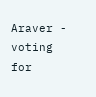Araver - voting for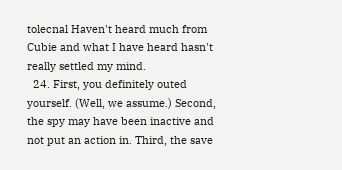tolecnal Haven't heard much from Cubie and what I have heard hasn't really settled my mind.
  24. First, you definitely outed yourself. (Well, we assume.) Second, the spy may have been inactive and not put an action in. Third, the save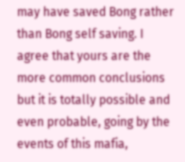may have saved Bong rather than Bong self saving. I agree that yours are the more common conclusions but it is totally possible and even probable, going by the events of this mafia,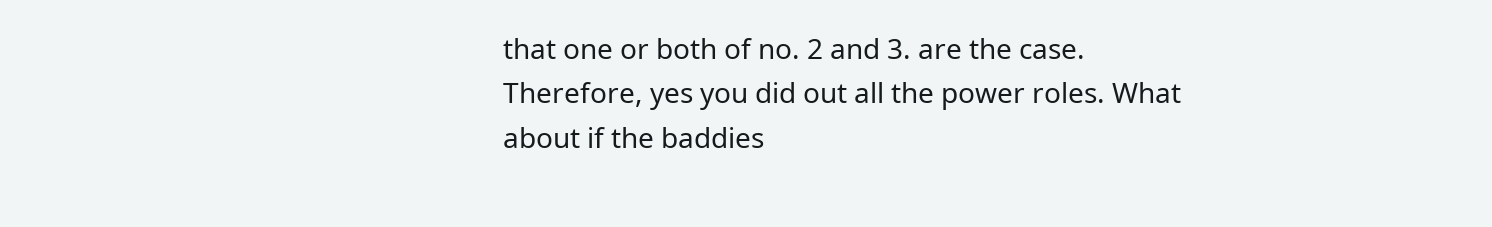that one or both of no. 2 and 3. are the case. Therefore, yes you did out all the power roles. What about if the baddies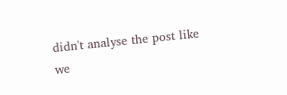didn't analyse the post like we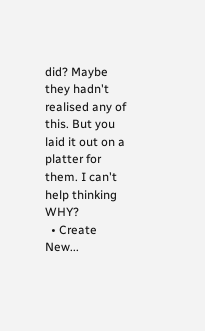did? Maybe they hadn't realised any of this. But you laid it out on a platter for them. I can't help thinking WHY?
  • Create New...